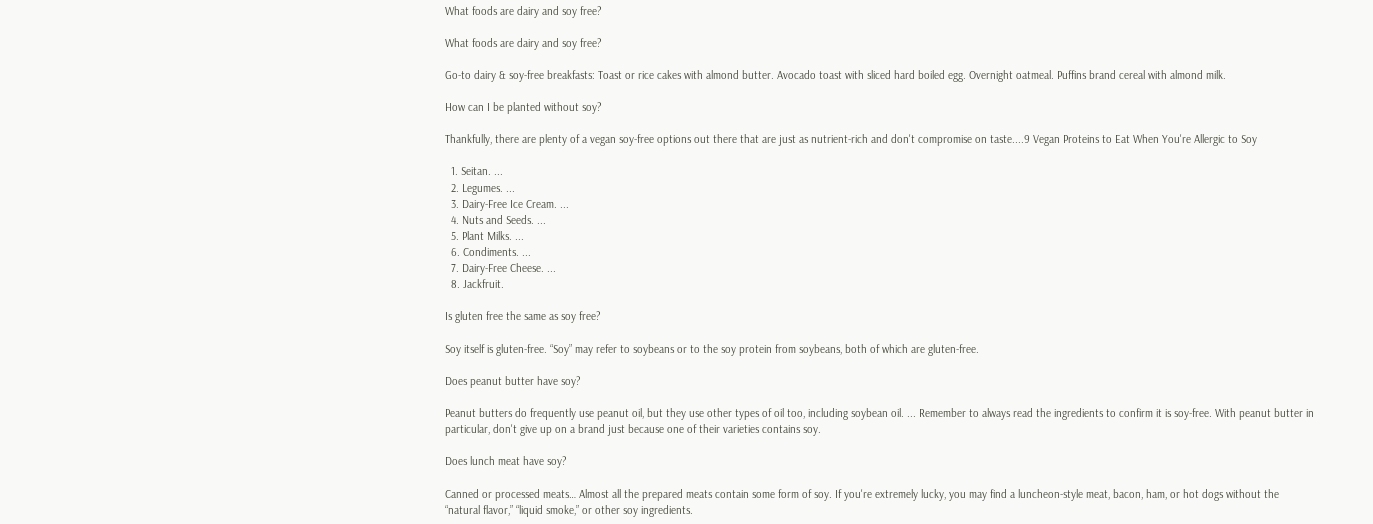What foods are dairy and soy free?

What foods are dairy and soy free?

Go-to dairy & soy-free breakfasts: Toast or rice cakes with almond butter. Avocado toast with sliced hard boiled egg. Overnight oatmeal. Puffins brand cereal with almond milk.

How can I be planted without soy?

Thankfully, there are plenty of a vegan soy-free options out there that are just as nutrient-rich and don't compromise on taste....9 Vegan Proteins to Eat When You're Allergic to Soy

  1. Seitan. ...
  2. Legumes. ...
  3. Dairy-Free Ice Cream. ...
  4. Nuts and Seeds. ...
  5. Plant Milks. ...
  6. Condiments. ...
  7. Dairy-Free Cheese. ...
  8. Jackfruit.

Is gluten free the same as soy free?

Soy itself is gluten-free. “Soy” may refer to soybeans or to the soy protein from soybeans, both of which are gluten-free.

Does peanut butter have soy?

Peanut butters do frequently use peanut oil, but they use other types of oil too, including soybean oil. ... Remember to always read the ingredients to confirm it is soy-free. With peanut butter in particular, don't give up on a brand just because one of their varieties contains soy.

Does lunch meat have soy?

Canned or processed meats… Almost all the prepared meats contain some form of soy. If you're extremely lucky, you may find a luncheon-style meat, bacon, ham, or hot dogs without the “natural flavor,” “liquid smoke,” or other soy ingredients.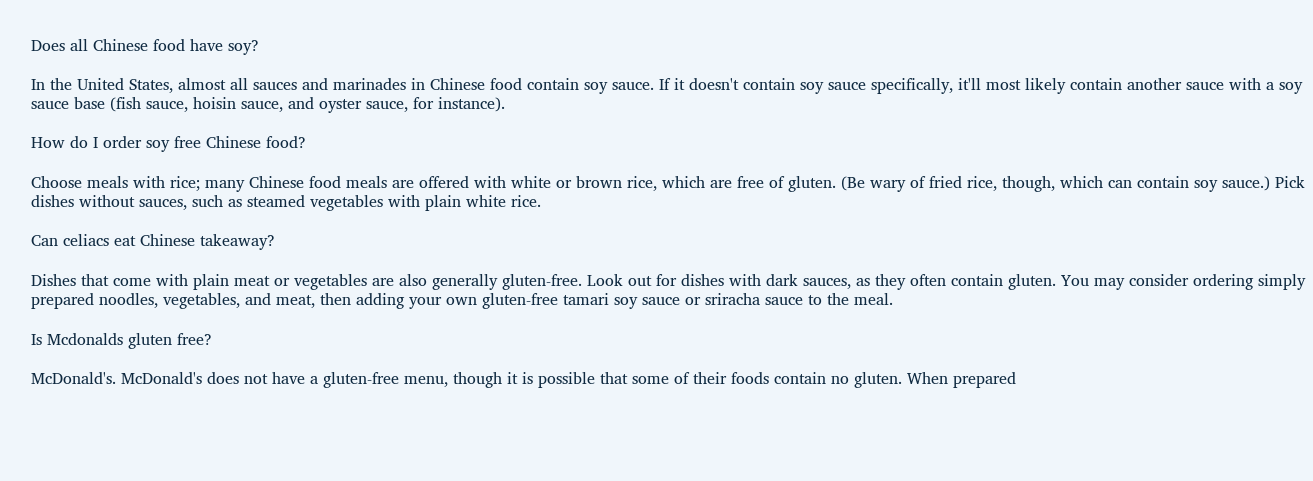Does all Chinese food have soy?

In the United States, almost all sauces and marinades in Chinese food contain soy sauce. If it doesn't contain soy sauce specifically, it'll most likely contain another sauce with a soy sauce base (fish sauce, hoisin sauce, and oyster sauce, for instance).

How do I order soy free Chinese food?

Choose meals with rice; many Chinese food meals are offered with white or brown rice, which are free of gluten. (Be wary of fried rice, though, which can contain soy sauce.) Pick dishes without sauces, such as steamed vegetables with plain white rice.

Can celiacs eat Chinese takeaway?

Dishes that come with plain meat or vegetables are also generally gluten-free. Look out for dishes with dark sauces, as they often contain gluten. You may consider ordering simply prepared noodles, vegetables, and meat, then adding your own gluten-free tamari soy sauce or sriracha sauce to the meal.

Is Mcdonalds gluten free?

McDonald's. McDonald's does not have a gluten-free menu, though it is possible that some of their foods contain no gluten. When prepared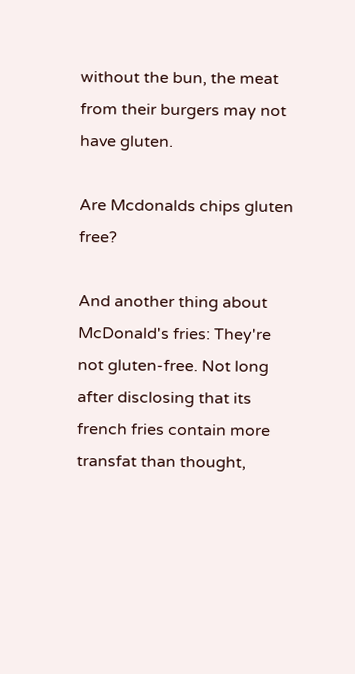without the bun, the meat from their burgers may not have gluten.

Are Mcdonalds chips gluten free?

And another thing about McDonald's fries: They're not gluten-free. Not long after disclosing that its french fries contain more transfat than thought,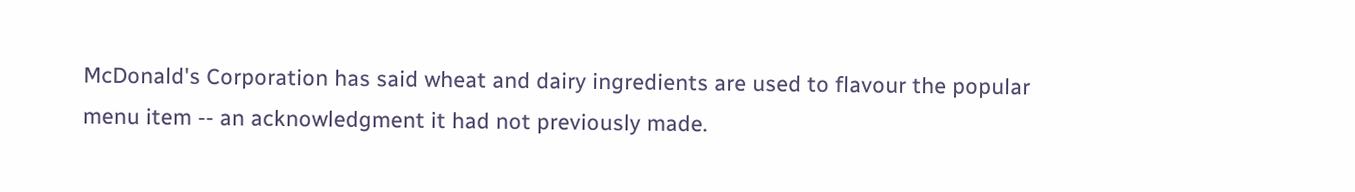McDonald's Corporation has said wheat and dairy ingredients are used to flavour the popular menu item -- an acknowledgment it had not previously made.